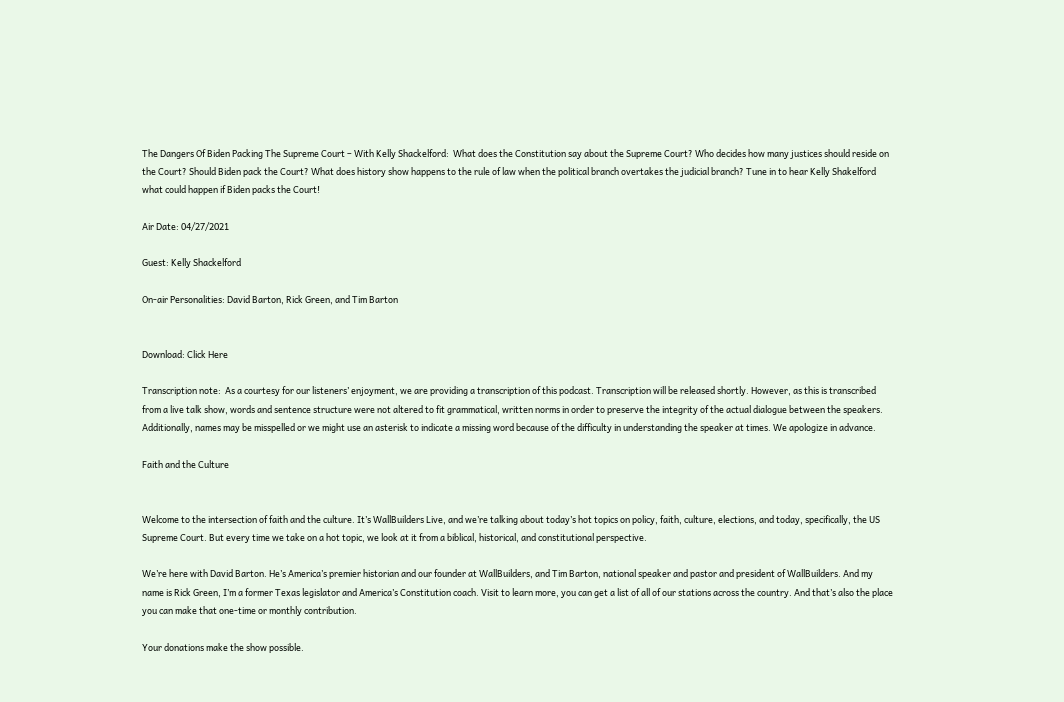The Dangers Of Biden Packing The Supreme Court – With Kelly Shackelford:  What does the Constitution say about the Supreme Court? Who decides how many justices should reside on the Court? Should Biden pack the Court? What does history show happens to the rule of law when the political branch overtakes the judicial branch? Tune in to hear Kelly Shakelford what could happen if Biden packs the Court!

Air Date: 04/27/2021

Guest: Kelly Shackelford

On-air Personalities: David Barton, Rick Green, and Tim Barton


Download: Click Here

Transcription note:  As a courtesy for our listeners’ enjoyment, we are providing a transcription of this podcast. Transcription will be released shortly. However, as this is transcribed from a live talk show, words and sentence structure were not altered to fit grammatical, written norms in order to preserve the integrity of the actual dialogue between the speakers. Additionally, names may be misspelled or we might use an asterisk to indicate a missing word because of the difficulty in understanding the speaker at times. We apologize in advance.

Faith and the Culture


Welcome to the intersection of faith and the culture. It’s WallBuilders Live, and we’re talking about today’s hot topics on policy, faith, culture, elections, and today, specifically, the US Supreme Court. But every time we take on a hot topic, we look at it from a biblical, historical, and constitutional perspective.

We’re here with David Barton. He’s America’s premier historian and our founder at WallBuilders, and Tim Barton, national speaker and pastor and president of WallBuilders. And my name is Rick Green, I’m a former Texas legislator and America’s Constitution coach. Visit to learn more, you can get a list of all of our stations across the country. And that’s also the place you can make that one-time or monthly contribution.

Your donations make the show possible.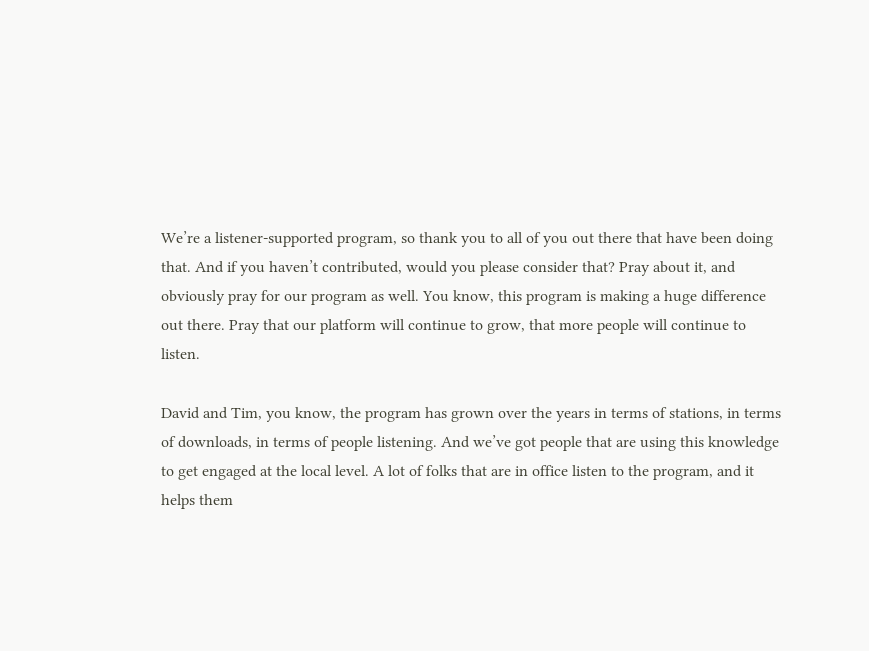We’re a listener-supported program, so thank you to all of you out there that have been doing that. And if you haven’t contributed, would you please consider that? Pray about it, and obviously pray for our program as well. You know, this program is making a huge difference out there. Pray that our platform will continue to grow, that more people will continue to listen.

David and Tim, you know, the program has grown over the years in terms of stations, in terms of downloads, in terms of people listening. And we’ve got people that are using this knowledge to get engaged at the local level. A lot of folks that are in office listen to the program, and it helps them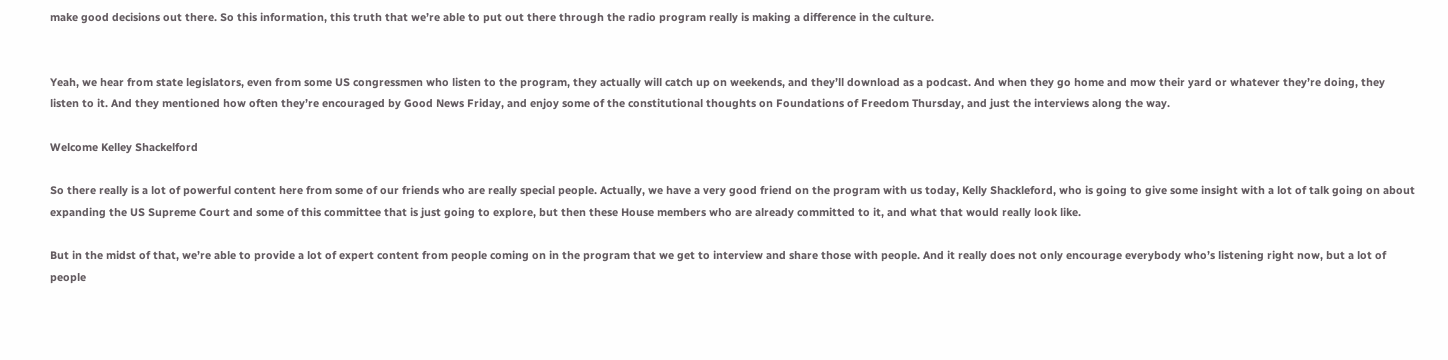make good decisions out there. So this information, this truth that we’re able to put out there through the radio program really is making a difference in the culture.


Yeah, we hear from state legislators, even from some US congressmen who listen to the program, they actually will catch up on weekends, and they’ll download as a podcast. And when they go home and mow their yard or whatever they’re doing, they listen to it. And they mentioned how often they’re encouraged by Good News Friday, and enjoy some of the constitutional thoughts on Foundations of Freedom Thursday, and just the interviews along the way.

Welcome Kelley Shackelford

So there really is a lot of powerful content here from some of our friends who are really special people. Actually, we have a very good friend on the program with us today, Kelly Shackleford, who is going to give some insight with a lot of talk going on about expanding the US Supreme Court and some of this committee that is just going to explore, but then these House members who are already committed to it, and what that would really look like.

But in the midst of that, we’re able to provide a lot of expert content from people coming on in the program that we get to interview and share those with people. And it really does not only encourage everybody who’s listening right now, but a lot of people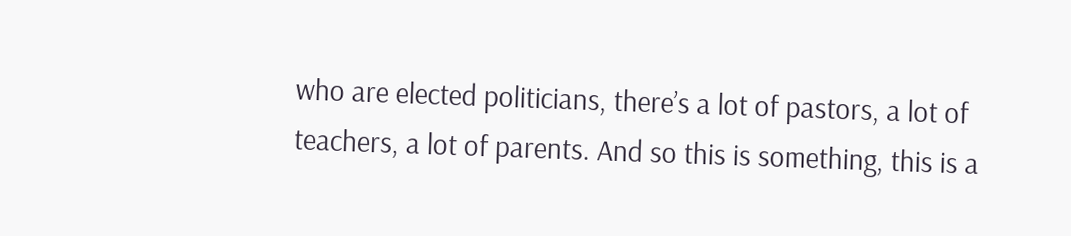who are elected politicians, there’s a lot of pastors, a lot of teachers, a lot of parents. And so this is something, this is a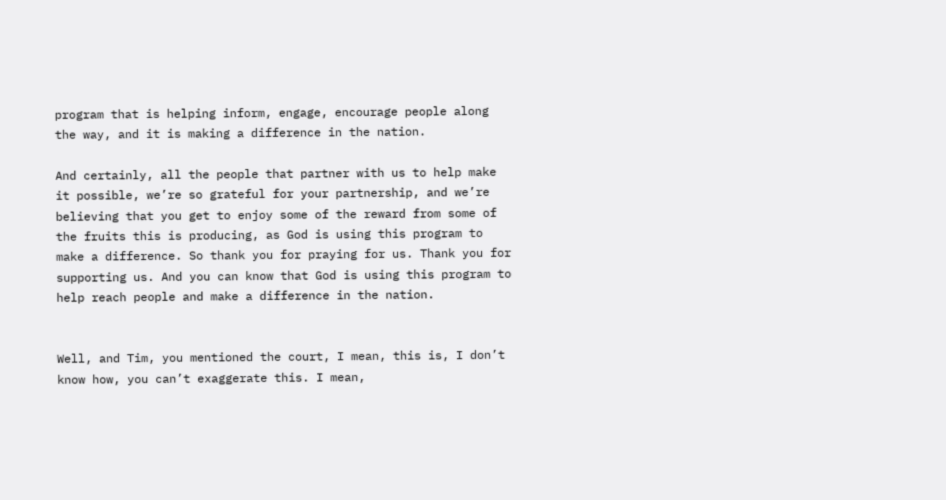program that is helping inform, engage, encourage people along the way, and it is making a difference in the nation.

And certainly, all the people that partner with us to help make it possible, we’re so grateful for your partnership, and we’re believing that you get to enjoy some of the reward from some of the fruits this is producing, as God is using this program to make a difference. So thank you for praying for us. Thank you for supporting us. And you can know that God is using this program to help reach people and make a difference in the nation.


Well, and Tim, you mentioned the court, I mean, this is, I don’t know how, you can’t exaggerate this. I mean,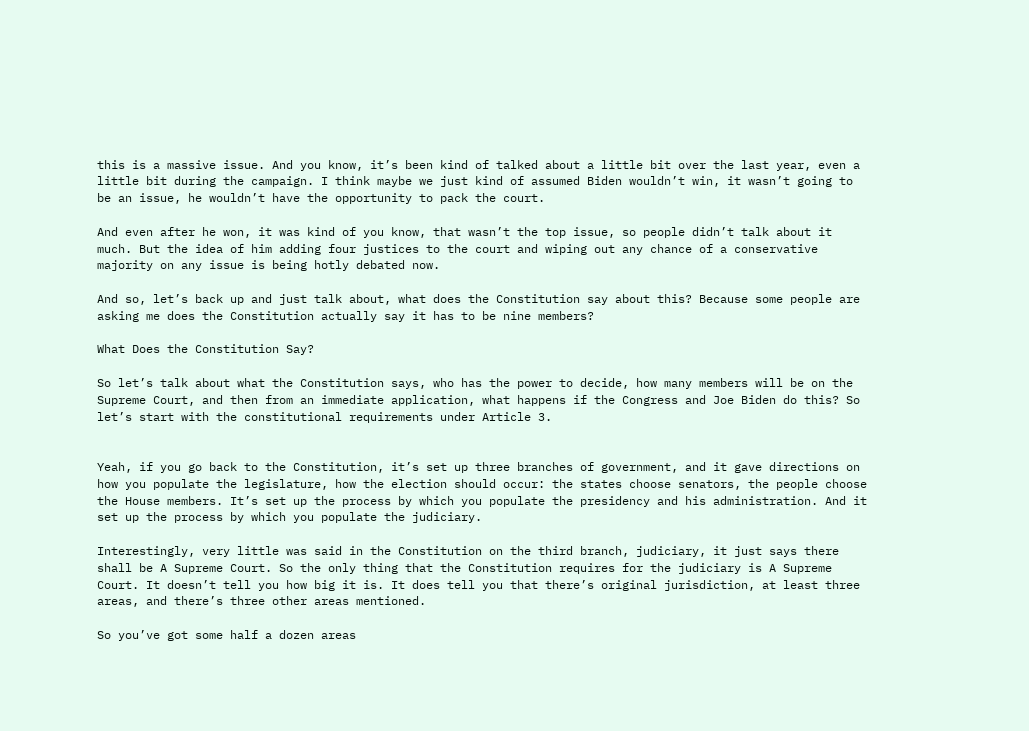this is a massive issue. And you know, it’s been kind of talked about a little bit over the last year, even a little bit during the campaign. I think maybe we just kind of assumed Biden wouldn’t win, it wasn’t going to be an issue, he wouldn’t have the opportunity to pack the court.

And even after he won, it was kind of you know, that wasn’t the top issue, so people didn’t talk about it much. But the idea of him adding four justices to the court and wiping out any chance of a conservative majority on any issue is being hotly debated now.

And so, let’s back up and just talk about, what does the Constitution say about this? Because some people are asking me does the Constitution actually say it has to be nine members?

What Does the Constitution Say?

So let’s talk about what the Constitution says, who has the power to decide, how many members will be on the Supreme Court, and then from an immediate application, what happens if the Congress and Joe Biden do this? So let’s start with the constitutional requirements under Article 3.


Yeah, if you go back to the Constitution, it’s set up three branches of government, and it gave directions on how you populate the legislature, how the election should occur: the states choose senators, the people choose the House members. It’s set up the process by which you populate the presidency and his administration. And it set up the process by which you populate the judiciary.

Interestingly, very little was said in the Constitution on the third branch, judiciary, it just says there shall be A Supreme Court. So the only thing that the Constitution requires for the judiciary is A Supreme Court. It doesn’t tell you how big it is. It does tell you that there’s original jurisdiction, at least three areas, and there’s three other areas mentioned.

So you’ve got some half a dozen areas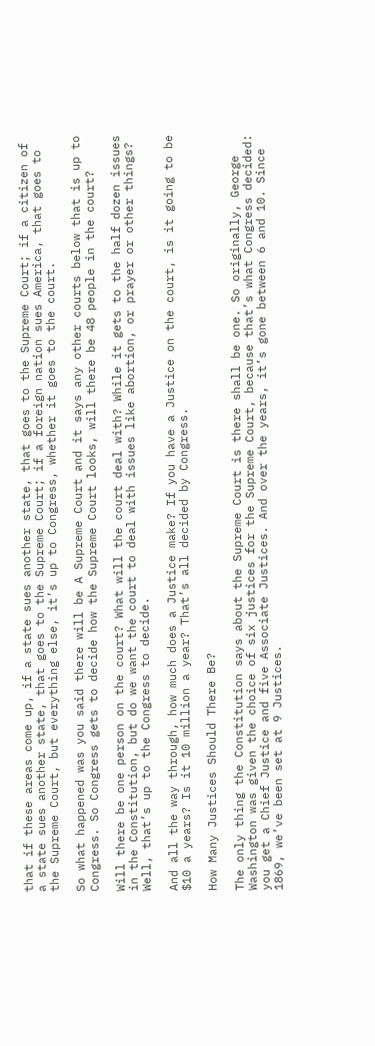that if these areas come up, if a state sues another state, that goes to the Supreme Court; if a citizen of a state sues another state, that goes to the Supreme Court; if a foreign nation sues America, that goes to the Supreme Court, but everything else, it’s up to Congress, whether it goes to the court.

So what happened was you said there will be A Supreme Court and it says any other courts below that is up to Congress. So Congress gets to decide how the Supreme Court looks, will there be 48 people in the court?

Will there be one person on the court? What will the court deal with? While it gets to the half dozen issues in the Constitution, but do we want the court to deal with issues like abortion, or prayer or other things? Well, that’s up to the Congress to decide.

And all the way through, how much does a Justice make? If you have a Justice on the court, is it going to be $10 a years? Is it 10 million a year? That’s all decided by Congress.

How Many Justices Should There Be?

The only thing the Constitution says about the Supreme Court is there shall be one. So originally, George Washington was given the choice of six justices for the Supreme Court, because that’s what Congress decided: you get a Chief Justice and five Associate Justices. And over the years, it’s gone between 6 and 10. Since 1869, we’ve been set at 9 Justices.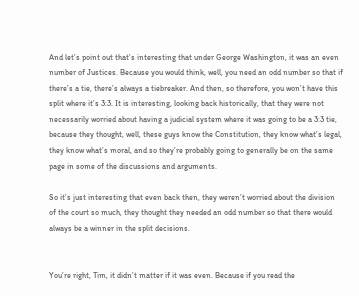And let’s point out that’s interesting that under George Washington, it was an even number of Justices. Because you would think, well, you need an odd number so that if there’s a tie, there’s always a tiebreaker. And then, so therefore, you won’t have this split where it’s 3:3. It is interesting, looking back historically, that they were not necessarily worried about having a judicial system where it was going to be a 3:3 tie, because they thought, well, these guys know the Constitution, they know what’s legal, they know what’s moral, and so they’re probably going to generally be on the same page in some of the discussions and arguments.

So it’s just interesting that even back then, they weren’t worried about the division of the court so much, they thought they needed an odd number so that there would always be a winner in the split decisions.


You’re right, Tim, it didn’t matter if it was even. Because if you read the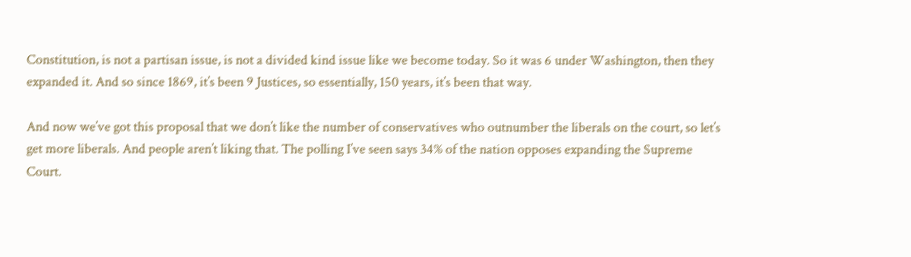Constitution, is not a partisan issue, is not a divided kind issue like we become today. So it was 6 under Washington, then they expanded it. And so since 1869, it’s been 9 Justices, so essentially, 150 years, it’s been that way.

And now we’ve got this proposal that we don’t like the number of conservatives who outnumber the liberals on the court, so let’s get more liberals. And people aren’t liking that. The polling I’ve seen says 34% of the nation opposes expanding the Supreme Court.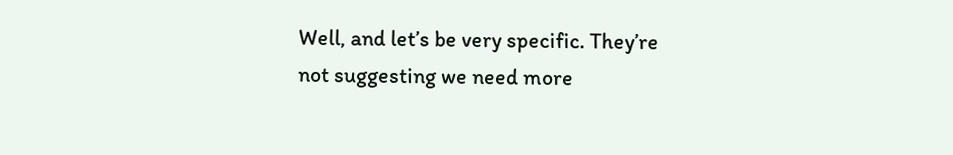Well, and let’s be very specific. They’re not suggesting we need more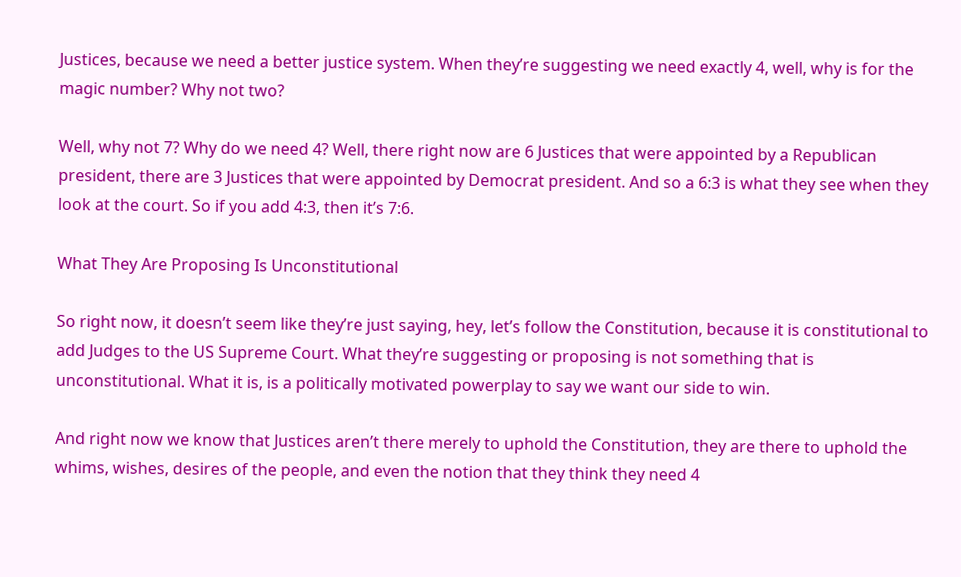Justices, because we need a better justice system. When they’re suggesting we need exactly 4, well, why is for the magic number? Why not two?

Well, why not 7? Why do we need 4? Well, there right now are 6 Justices that were appointed by a Republican president, there are 3 Justices that were appointed by Democrat president. And so a 6:3 is what they see when they look at the court. So if you add 4:3, then it’s 7:6.

What They Are Proposing Is Unconstitutional

So right now, it doesn’t seem like they’re just saying, hey, let’s follow the Constitution, because it is constitutional to add Judges to the US Supreme Court. What they’re suggesting or proposing is not something that is unconstitutional. What it is, is a politically motivated powerplay to say we want our side to win.

And right now we know that Justices aren’t there merely to uphold the Constitution, they are there to uphold the whims, wishes, desires of the people, and even the notion that they think they need 4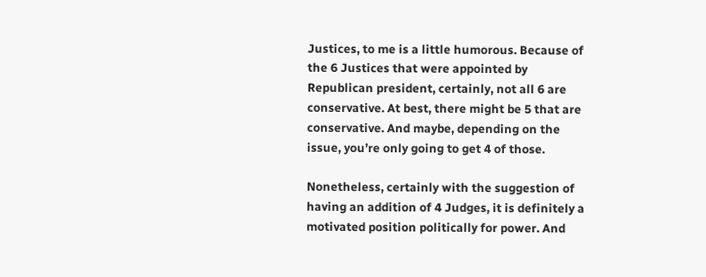Justices, to me is a little humorous. Because of the 6 Justices that were appointed by Republican president, certainly, not all 6 are conservative. At best, there might be 5 that are conservative. And maybe, depending on the issue, you’re only going to get 4 of those.

Nonetheless, certainly with the suggestion of having an addition of 4 Judges, it is definitely a motivated position politically for power. And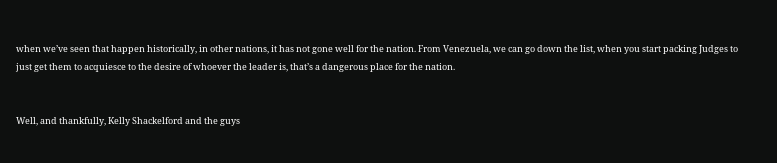when we’ve seen that happen historically, in other nations, it has not gone well for the nation. From Venezuela, we can go down the list, when you start packing Judges to just get them to acquiesce to the desire of whoever the leader is, that’s a dangerous place for the nation.


Well, and thankfully, Kelly Shackelford and the guys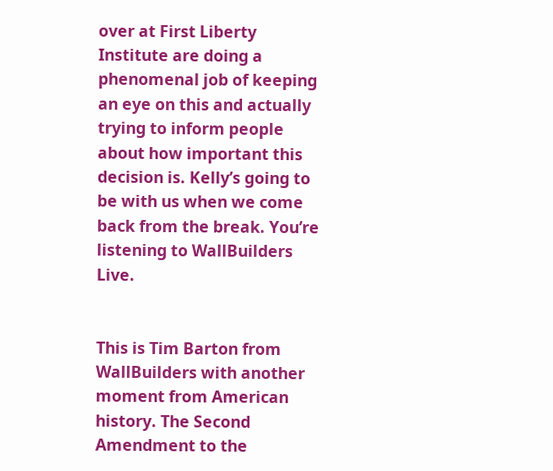over at First Liberty Institute are doing a phenomenal job of keeping an eye on this and actually trying to inform people about how important this decision is. Kelly’s going to be with us when we come back from the break. You’re listening to WallBuilders Live.


This is Tim Barton from WallBuilders with another moment from American history. The Second Amendment to the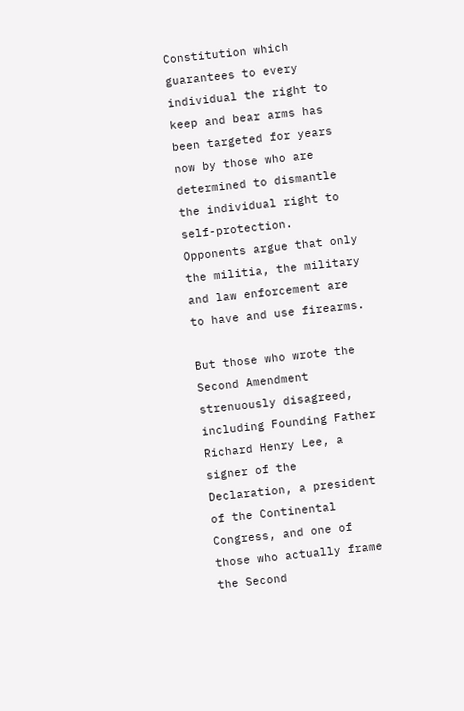Constitution which guarantees to every individual the right to keep and bear arms has been targeted for years now by those who are determined to dismantle the individual right to self-protection. Opponents argue that only the militia, the military and law enforcement are to have and use firearms.

But those who wrote the Second Amendment strenuously disagreed, including Founding Father Richard Henry Lee, a signer of the Declaration, a president of the Continental Congress, and one of those who actually frame the Second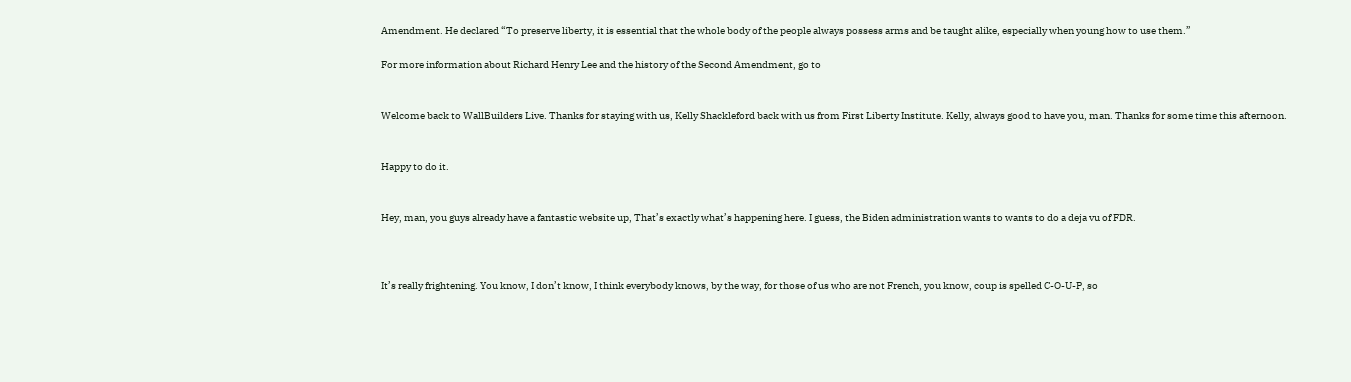Amendment. He declared “To preserve liberty, it is essential that the whole body of the people always possess arms and be taught alike, especially when young how to use them.”

For more information about Richard Henry Lee and the history of the Second Amendment, go to


Welcome back to WallBuilders Live. Thanks for staying with us, Kelly Shackleford back with us from First Liberty Institute. Kelly, always good to have you, man. Thanks for some time this afternoon.


Happy to do it.


Hey, man, you guys already have a fantastic website up, That’s exactly what’s happening here. I guess, the Biden administration wants to wants to do a deja vu of FDR.



It’s really frightening. You know, I don’t know, I think everybody knows, by the way, for those of us who are not French, you know, coup is spelled C-O-U-P, so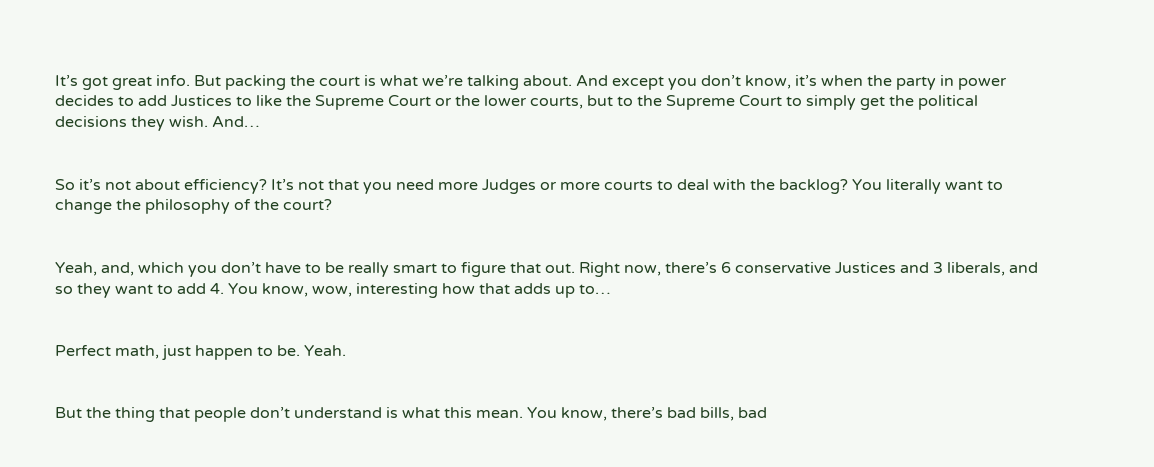It’s got great info. But packing the court is what we’re talking about. And except you don’t know, it’s when the party in power decides to add Justices to like the Supreme Court or the lower courts, but to the Supreme Court to simply get the political decisions they wish. And…


So it’s not about efficiency? It’s not that you need more Judges or more courts to deal with the backlog? You literally want to change the philosophy of the court?


Yeah, and, which you don’t have to be really smart to figure that out. Right now, there’s 6 conservative Justices and 3 liberals, and so they want to add 4. You know, wow, interesting how that adds up to…


Perfect math, just happen to be. Yeah.


But the thing that people don’t understand is what this mean. You know, there’s bad bills, bad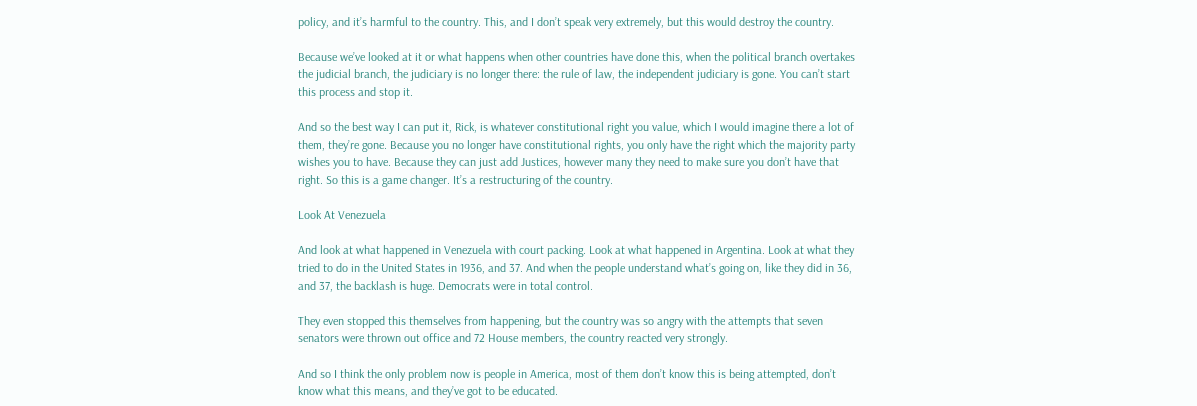policy, and it’s harmful to the country. This, and I don’t speak very extremely, but this would destroy the country.

Because we’ve looked at it or what happens when other countries have done this, when the political branch overtakes the judicial branch, the judiciary is no longer there: the rule of law, the independent judiciary is gone. You can’t start this process and stop it.

And so the best way I can put it, Rick, is whatever constitutional right you value, which I would imagine there a lot of them, they’re gone. Because you no longer have constitutional rights, you only have the right which the majority party wishes you to have. Because they can just add Justices, however many they need to make sure you don’t have that right. So this is a game changer. It’s a restructuring of the country.

Look At Venezuela

And look at what happened in Venezuela with court packing. Look at what happened in Argentina. Look at what they tried to do in the United States in 1936, and 37. And when the people understand what’s going on, like they did in 36, and 37, the backlash is huge. Democrats were in total control.

They even stopped this themselves from happening, but the country was so angry with the attempts that seven senators were thrown out office and 72 House members, the country reacted very strongly.

And so I think the only problem now is people in America, most of them don’t know this is being attempted, don’t know what this means, and they’ve got to be educated.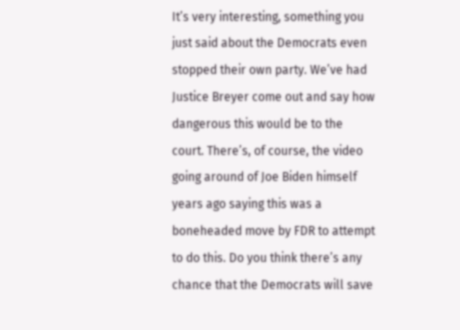It’s very interesting, something you just said about the Democrats even stopped their own party. We’ve had Justice Breyer come out and say how dangerous this would be to the court. There’s, of course, the video going around of Joe Biden himself years ago saying this was a boneheaded move by FDR to attempt to do this. Do you think there’s any chance that the Democrats will save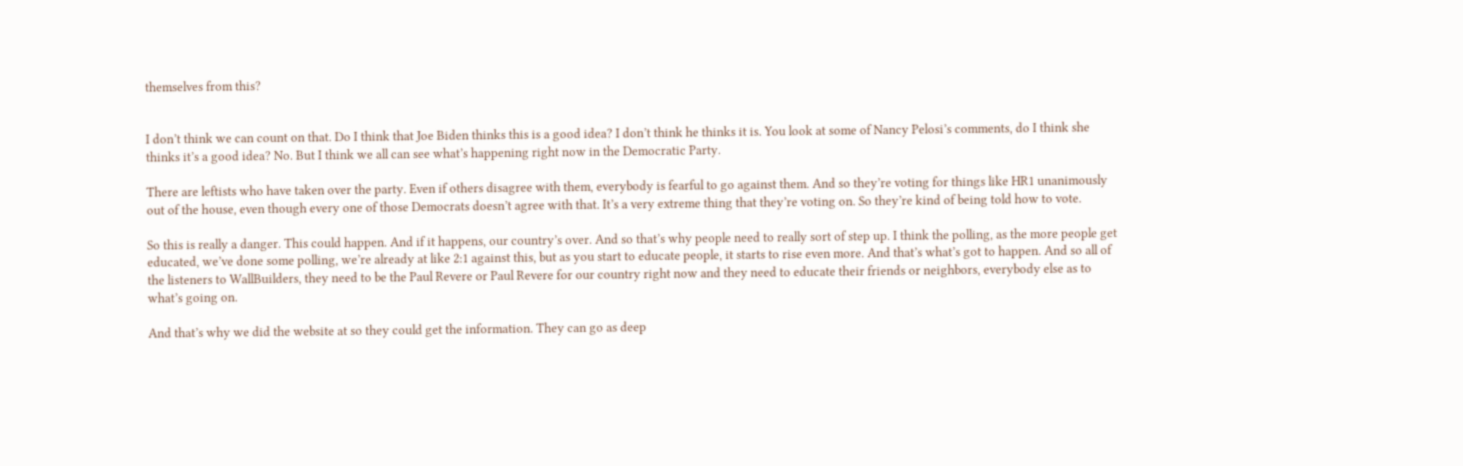themselves from this?


I don’t think we can count on that. Do I think that Joe Biden thinks this is a good idea? I don’t think he thinks it is. You look at some of Nancy Pelosi’s comments, do I think she thinks it’s a good idea? No. But I think we all can see what’s happening right now in the Democratic Party.

There are leftists who have taken over the party. Even if others disagree with them, everybody is fearful to go against them. And so they’re voting for things like HR1 unanimously out of the house, even though every one of those Democrats doesn’t agree with that. It’s a very extreme thing that they’re voting on. So they’re kind of being told how to vote.

So this is really a danger. This could happen. And if it happens, our country’s over. And so that’s why people need to really sort of step up. I think the polling, as the more people get educated, we’ve done some polling, we’re already at like 2:1 against this, but as you start to educate people, it starts to rise even more. And that’s what’s got to happen. And so all of the listeners to WallBuilders, they need to be the Paul Revere or Paul Revere for our country right now and they need to educate their friends or neighbors, everybody else as to what’s going on.

And that’s why we did the website at so they could get the information. They can go as deep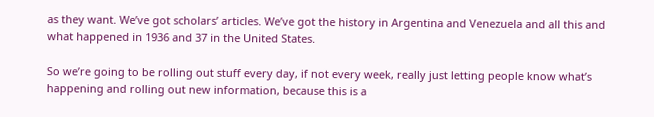as they want. We’ve got scholars’ articles. We’ve got the history in Argentina and Venezuela and all this and what happened in 1936 and 37 in the United States.

So we’re going to be rolling out stuff every day, if not every week, really just letting people know what’s happening and rolling out new information, because this is a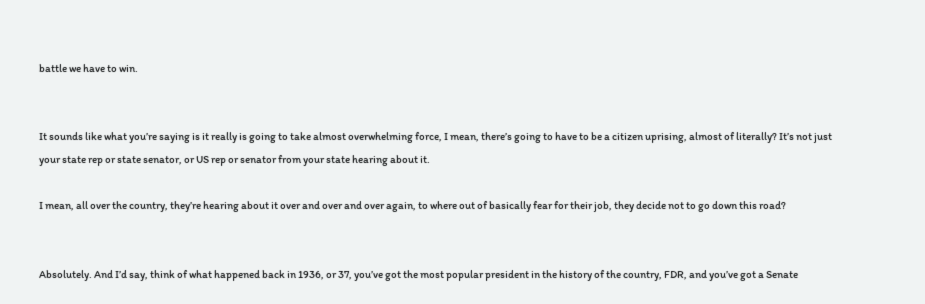battle we have to win.


It sounds like what you’re saying is it really is going to take almost overwhelming force, I mean, there’s going to have to be a citizen uprising, almost of literally? It’s not just your state rep or state senator, or US rep or senator from your state hearing about it.

I mean, all over the country, they’re hearing about it over and over and over again, to where out of basically fear for their job, they decide not to go down this road?


Absolutely. And I’d say, think of what happened back in 1936, or 37, you’ve got the most popular president in the history of the country, FDR, and you’ve got a Senate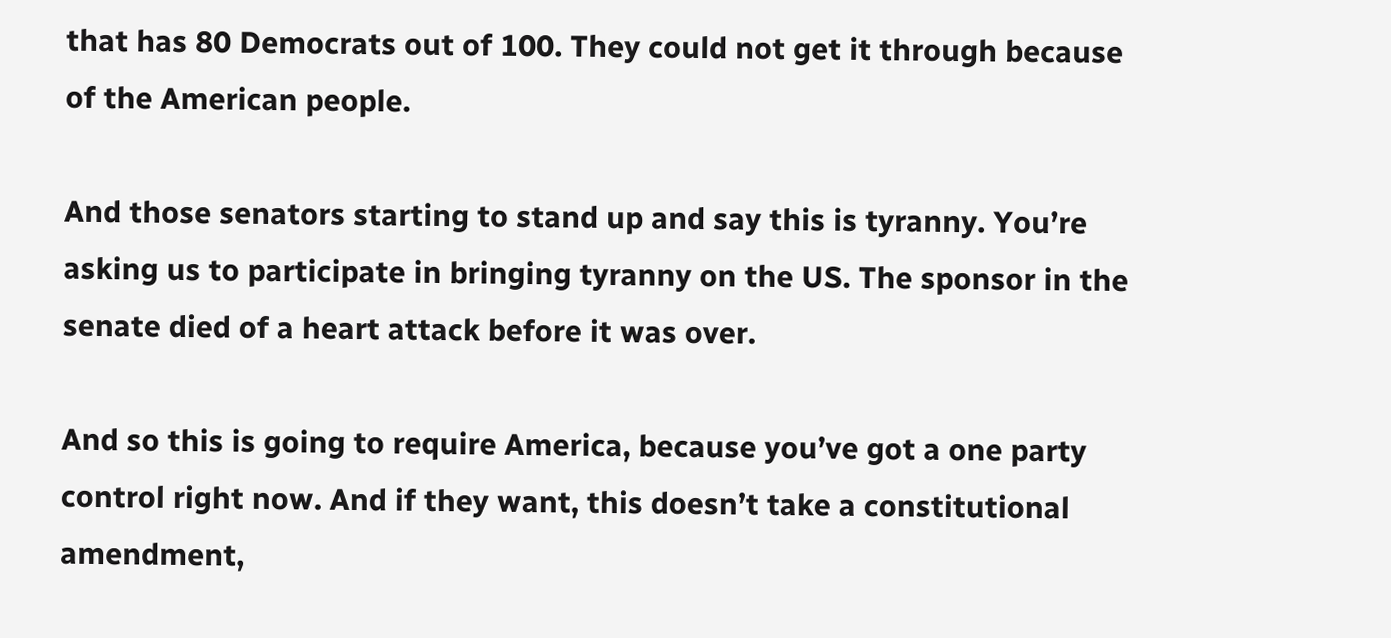that has 80 Democrats out of 100. They could not get it through because of the American people.

And those senators starting to stand up and say this is tyranny. You’re asking us to participate in bringing tyranny on the US. The sponsor in the senate died of a heart attack before it was over.

And so this is going to require America, because you’ve got a one party control right now. And if they want, this doesn’t take a constitutional amendment,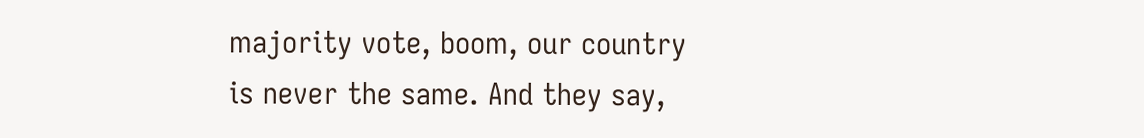majority vote, boom, our country is never the same. And they say,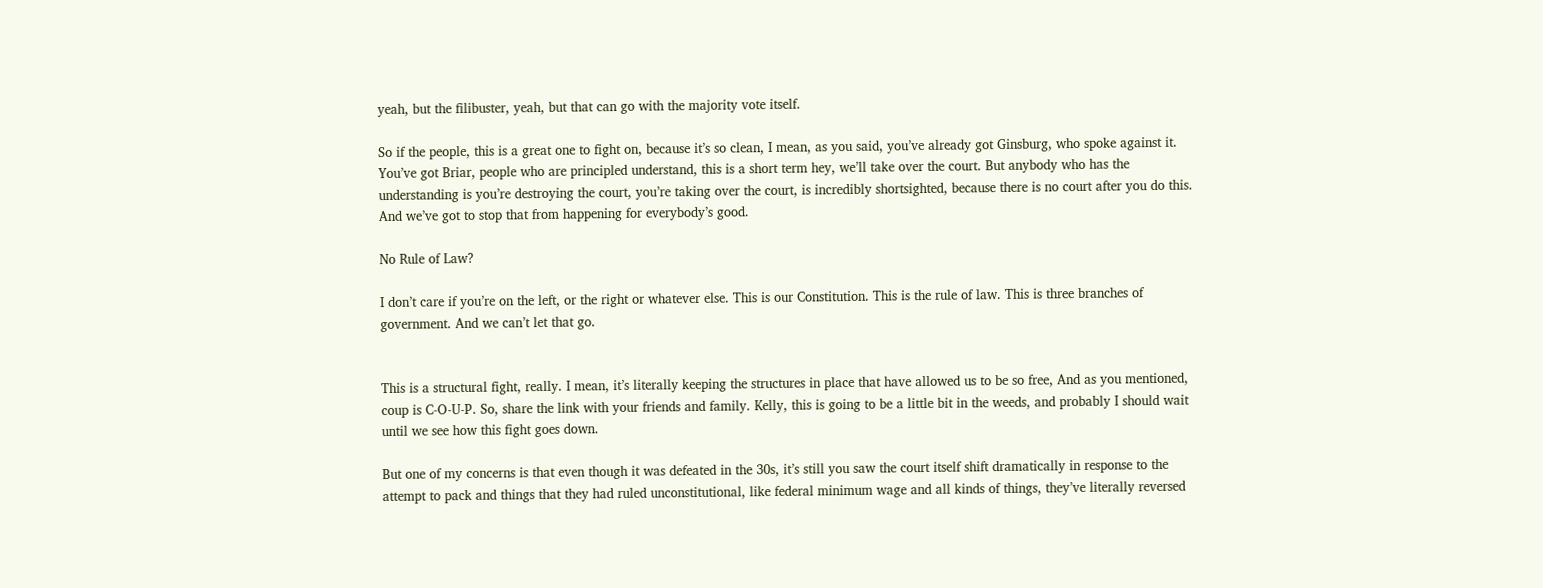yeah, but the filibuster, yeah, but that can go with the majority vote itself.

So if the people, this is a great one to fight on, because it’s so clean, I mean, as you said, you’ve already got Ginsburg, who spoke against it. You’ve got Briar, people who are principled understand, this is a short term hey, we’ll take over the court. But anybody who has the understanding is you’re destroying the court, you’re taking over the court, is incredibly shortsighted, because there is no court after you do this. And we’ve got to stop that from happening for everybody’s good.

No Rule of Law?

I don’t care if you’re on the left, or the right or whatever else. This is our Constitution. This is the rule of law. This is three branches of government. And we can’t let that go.


This is a structural fight, really. I mean, it’s literally keeping the structures in place that have allowed us to be so free, And as you mentioned, coup is C-O-U-P. So, share the link with your friends and family. Kelly, this is going to be a little bit in the weeds, and probably I should wait until we see how this fight goes down.

But one of my concerns is that even though it was defeated in the 30s, it’s still you saw the court itself shift dramatically in response to the attempt to pack and things that they had ruled unconstitutional, like federal minimum wage and all kinds of things, they’ve literally reversed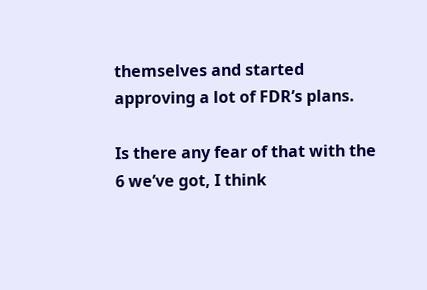themselves and started approving a lot of FDR’s plans.

Is there any fear of that with the 6 we’ve got, I think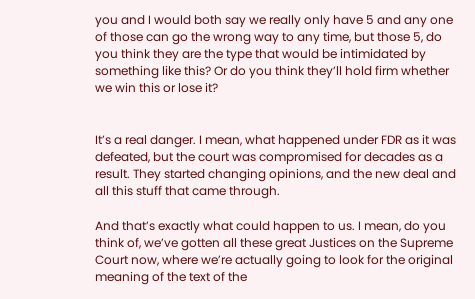you and I would both say we really only have 5 and any one of those can go the wrong way to any time, but those 5, do you think they are the type that would be intimidated by something like this? Or do you think they’ll hold firm whether we win this or lose it?


It’s a real danger. I mean, what happened under FDR as it was defeated, but the court was compromised for decades as a result. They started changing opinions, and the new deal and all this stuff that came through.

And that’s exactly what could happen to us. I mean, do you think of, we’ve gotten all these great Justices on the Supreme Court now, where we’re actually going to look for the original meaning of the text of the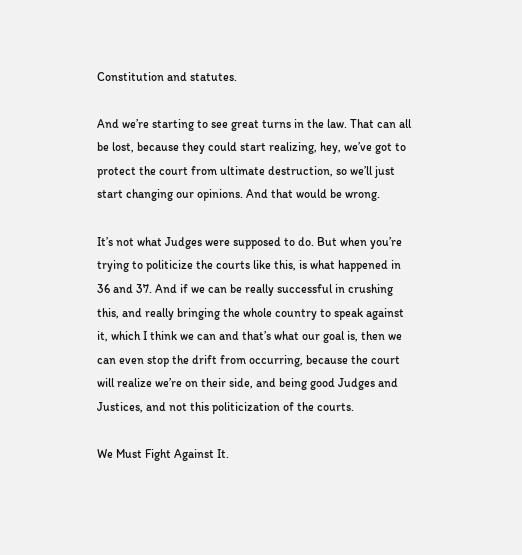Constitution and statutes.

And we’re starting to see great turns in the law. That can all be lost, because they could start realizing, hey, we’ve got to protect the court from ultimate destruction, so we’ll just start changing our opinions. And that would be wrong.

It’s not what Judges were supposed to do. But when you’re trying to politicize the courts like this, is what happened in 36 and 37. And if we can be really successful in crushing this, and really bringing the whole country to speak against it, which I think we can and that’s what our goal is, then we can even stop the drift from occurring, because the court will realize we’re on their side, and being good Judges and Justices, and not this politicization of the courts.

We Must Fight Against It.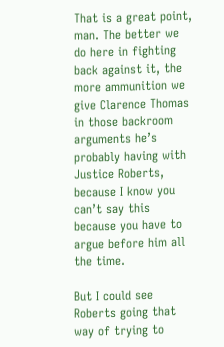That is a great point, man. The better we do here in fighting back against it, the more ammunition we give Clarence Thomas in those backroom arguments he’s probably having with Justice Roberts, because I know you can’t say this because you have to argue before him all the time.

But I could see Roberts going that way of trying to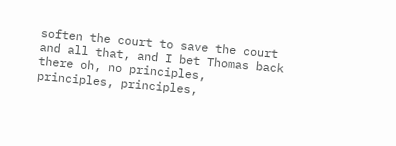soften the court to save the court and all that, and I bet Thomas back there oh, no principles, principles, principles,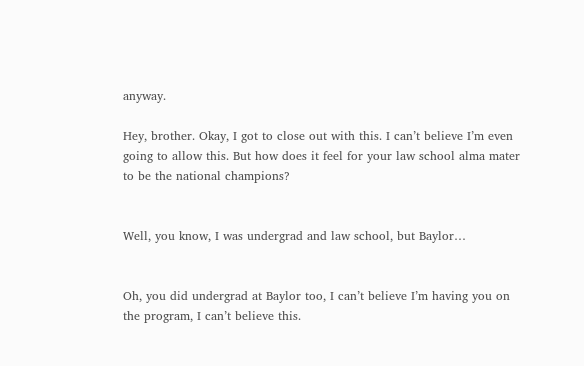anyway.

Hey, brother. Okay, I got to close out with this. I can’t believe I’m even going to allow this. But how does it feel for your law school alma mater to be the national champions?


Well, you know, I was undergrad and law school, but Baylor…


Oh, you did undergrad at Baylor too, I can’t believe I’m having you on the program, I can’t believe this.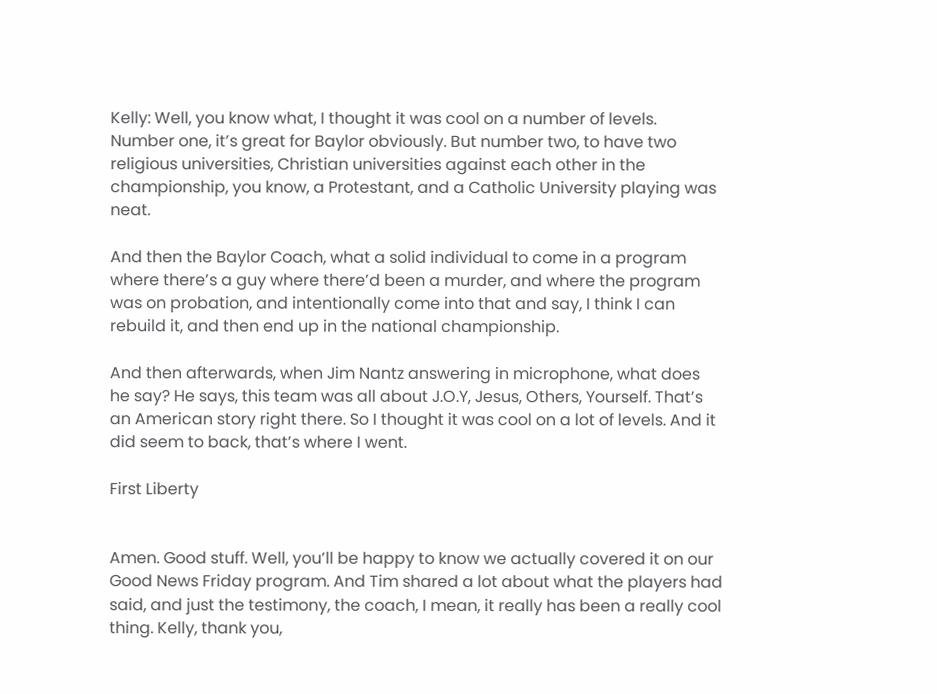Kelly: Well, you know what, I thought it was cool on a number of levels. Number one, it’s great for Baylor obviously. But number two, to have two religious universities, Christian universities against each other in the championship, you know, a Protestant, and a Catholic University playing was neat.

And then the Baylor Coach, what a solid individual to come in a program where there’s a guy where there’d been a murder, and where the program was on probation, and intentionally come into that and say, I think I can rebuild it, and then end up in the national championship.

And then afterwards, when Jim Nantz answering in microphone, what does he say? He says, this team was all about J.O.Y, Jesus, Others, Yourself. That’s an American story right there. So I thought it was cool on a lot of levels. And it did seem to back, that’s where I went.

First Liberty


Amen. Good stuff. Well, you’ll be happy to know we actually covered it on our Good News Friday program. And Tim shared a lot about what the players had said, and just the testimony, the coach, I mean, it really has been a really cool thing. Kelly, thank you,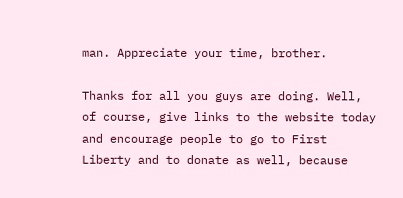man. Appreciate your time, brother.

Thanks for all you guys are doing. Well, of course, give links to the website today and encourage people to go to First Liberty and to donate as well, because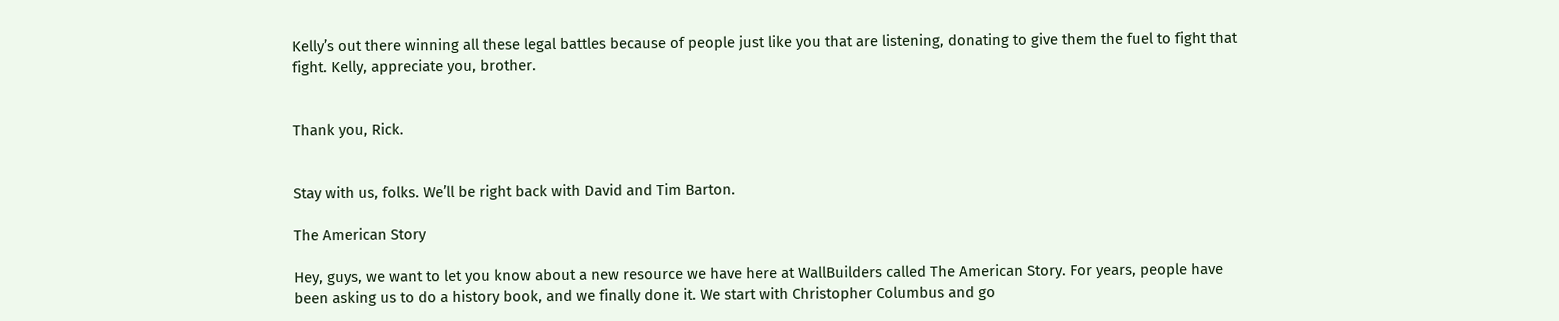Kelly’s out there winning all these legal battles because of people just like you that are listening, donating to give them the fuel to fight that fight. Kelly, appreciate you, brother.


Thank you, Rick.


Stay with us, folks. We’ll be right back with David and Tim Barton.

The American Story

Hey, guys, we want to let you know about a new resource we have here at WallBuilders called The American Story. For years, people have been asking us to do a history book, and we finally done it. We start with Christopher Columbus and go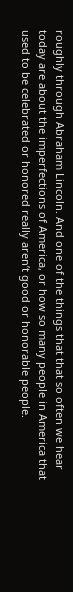roughly through Abraham Lincoln. And one of the things that that so often we hear today are about the imperfections of America, or how so many people in America that used to be celebrated or honored really aren’t good or honorable people.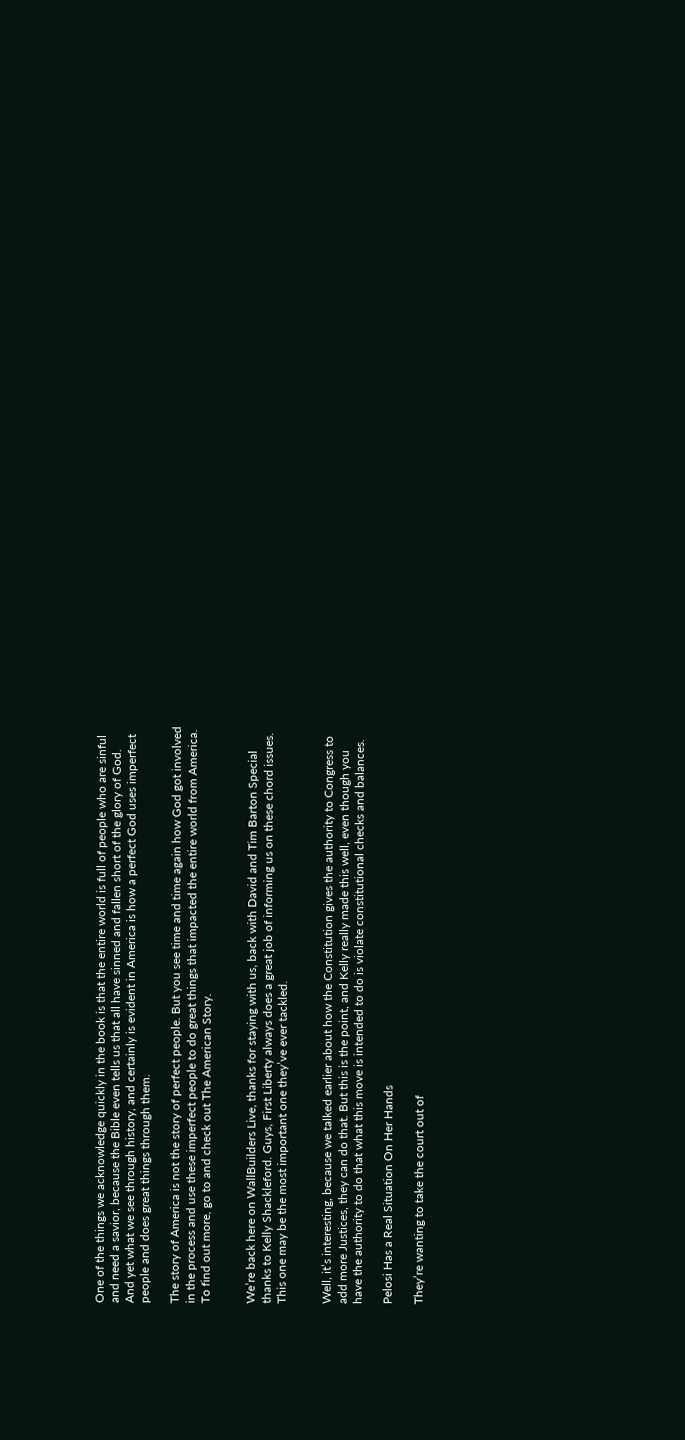One of the things we acknowledge quickly in the book is that the entire world is full of people who are sinful and need a savior, because the Bible even tells us that all have sinned and fallen short of the glory of God. And yet what we see through history, and certainly is evident in America is how a perfect God uses imperfect people and does great things through them.

The story of America is not the story of perfect people. But you see time and time again how God got involved in the process and use these imperfect people to do great things that impacted the entire world from America. To find out more, go to and check out The American Story.


We’re back here on WallBuilders Live, thanks for staying with us, back with David and Tim Barton Special thanks to Kelly Shackleford. Guys, First Liberty always does a great job of informing us on these chord issues. This one may be the most important one they’ve ever tackled.


Well, it’s interesting, because we talked earlier about how the Constitution gives the authority to Congress to add more Justices, they can do that. But this is the point, and Kelly really made this well, even though you have the authority to do that what this move is intended to do is violate constitutional checks and balances.

Pelosi Has a Real Situation On Her Hands

They’re wanting to take the court out of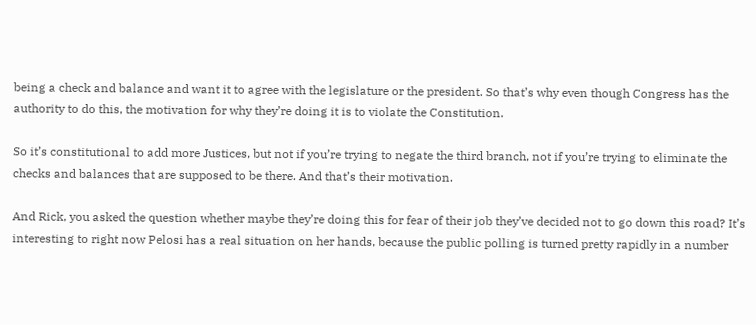being a check and balance and want it to agree with the legislature or the president. So that’s why even though Congress has the authority to do this, the motivation for why they’re doing it is to violate the Constitution.

So it’s constitutional to add more Justices, but not if you’re trying to negate the third branch, not if you’re trying to eliminate the checks and balances that are supposed to be there. And that’s their motivation.

And Rick, you asked the question whether maybe they’re doing this for fear of their job they’ve decided not to go down this road? It’s interesting to right now Pelosi has a real situation on her hands, because the public polling is turned pretty rapidly in a number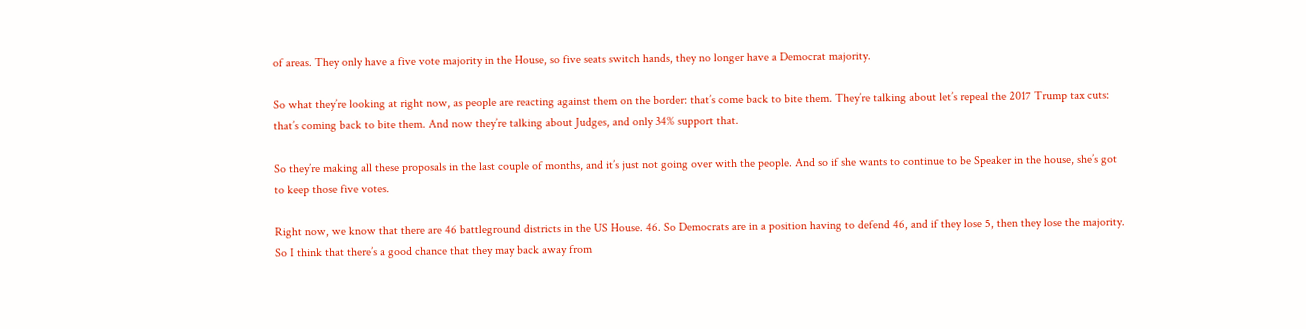of areas. They only have a five vote majority in the House, so five seats switch hands, they no longer have a Democrat majority.

So what they’re looking at right now, as people are reacting against them on the border: that’s come back to bite them. They’re talking about let’s repeal the 2017 Trump tax cuts: that’s coming back to bite them. And now they’re talking about Judges, and only 34% support that.

So they’re making all these proposals in the last couple of months, and it’s just not going over with the people. And so if she wants to continue to be Speaker in the house, she’s got to keep those five votes.

Right now, we know that there are 46 battleground districts in the US House. 46. So Democrats are in a position having to defend 46, and if they lose 5, then they lose the majority. So I think that there’s a good chance that they may back away from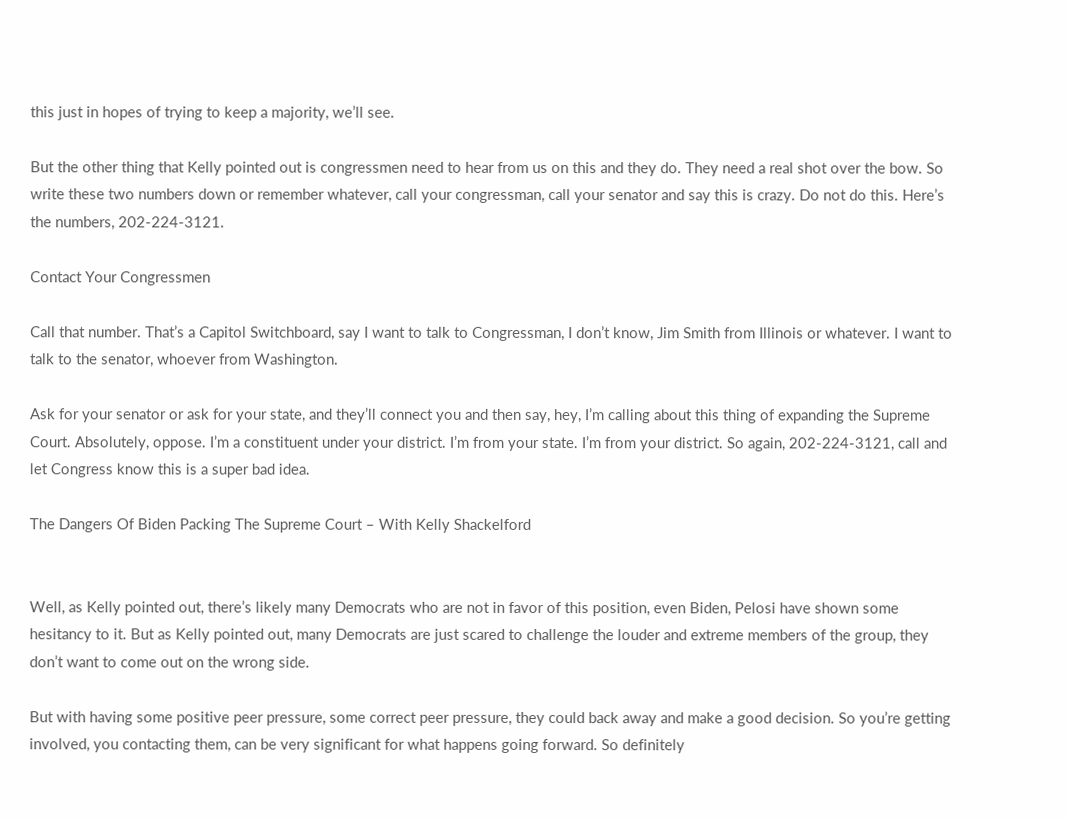this just in hopes of trying to keep a majority, we’ll see.

But the other thing that Kelly pointed out is congressmen need to hear from us on this and they do. They need a real shot over the bow. So write these two numbers down or remember whatever, call your congressman, call your senator and say this is crazy. Do not do this. Here’s the numbers, 202-224-3121.

Contact Your Congressmen

Call that number. That’s a Capitol Switchboard, say I want to talk to Congressman, I don’t know, Jim Smith from Illinois or whatever. I want to talk to the senator, whoever from Washington.

Ask for your senator or ask for your state, and they’ll connect you and then say, hey, I’m calling about this thing of expanding the Supreme Court. Absolutely, oppose. I’m a constituent under your district. I’m from your state. I’m from your district. So again, 202-224-3121, call and let Congress know this is a super bad idea.

The Dangers Of Biden Packing The Supreme Court – With Kelly Shackelford


Well, as Kelly pointed out, there’s likely many Democrats who are not in favor of this position, even Biden, Pelosi have shown some hesitancy to it. But as Kelly pointed out, many Democrats are just scared to challenge the louder and extreme members of the group, they don’t want to come out on the wrong side.

But with having some positive peer pressure, some correct peer pressure, they could back away and make a good decision. So you’re getting involved, you contacting them, can be very significant for what happens going forward. So definitely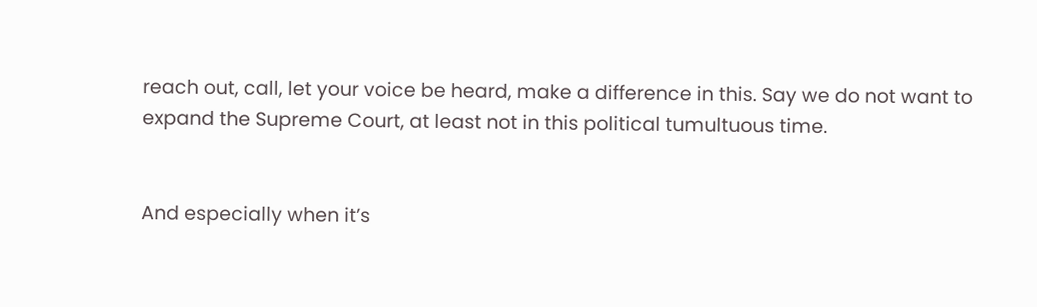reach out, call, let your voice be heard, make a difference in this. Say we do not want to expand the Supreme Court, at least not in this political tumultuous time.


And especially when it’s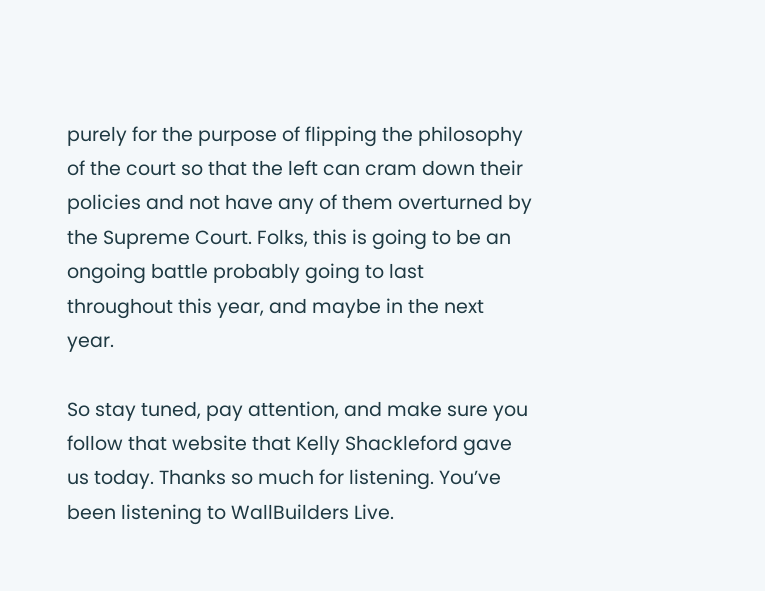purely for the purpose of flipping the philosophy of the court so that the left can cram down their policies and not have any of them overturned by the Supreme Court. Folks, this is going to be an ongoing battle probably going to last throughout this year, and maybe in the next year.

So stay tuned, pay attention, and make sure you follow that website that Kelly Shackleford gave us today. Thanks so much for listening. You’ve been listening to WallBuilders Live.